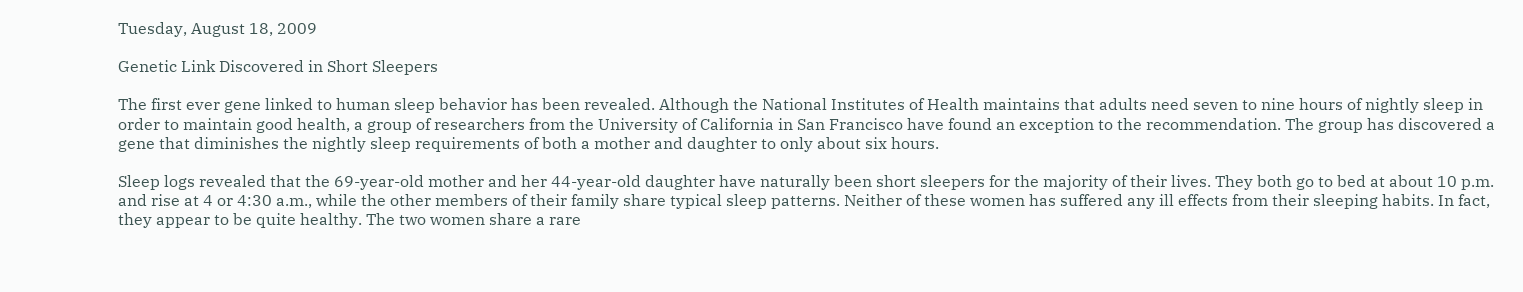Tuesday, August 18, 2009

Genetic Link Discovered in Short Sleepers

The first ever gene linked to human sleep behavior has been revealed. Although the National Institutes of Health maintains that adults need seven to nine hours of nightly sleep in order to maintain good health, a group of researchers from the University of California in San Francisco have found an exception to the recommendation. The group has discovered a gene that diminishes the nightly sleep requirements of both a mother and daughter to only about six hours.

Sleep logs revealed that the 69-year-old mother and her 44-year-old daughter have naturally been short sleepers for the majority of their lives. They both go to bed at about 10 p.m. and rise at 4 or 4:30 a.m., while the other members of their family share typical sleep patterns. Neither of these women has suffered any ill effects from their sleeping habits. In fact, they appear to be quite healthy. The two women share a rare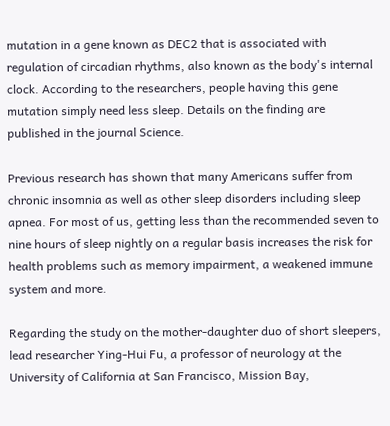mutation in a gene known as DEC2 that is associated with regulation of circadian rhythms, also known as the body's internal clock. According to the researchers, people having this gene mutation simply need less sleep. Details on the finding are published in the journal Science.

Previous research has shown that many Americans suffer from chronic insomnia as well as other sleep disorders including sleep apnea. For most of us, getting less than the recommended seven to nine hours of sleep nightly on a regular basis increases the risk for health problems such as memory impairment, a weakened immune system and more.

Regarding the study on the mother-daughter duo of short sleepers, lead researcher Ying-Hui Fu, a professor of neurology at the University of California at San Francisco, Mission Bay,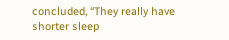concluded, “They really have shorter sleep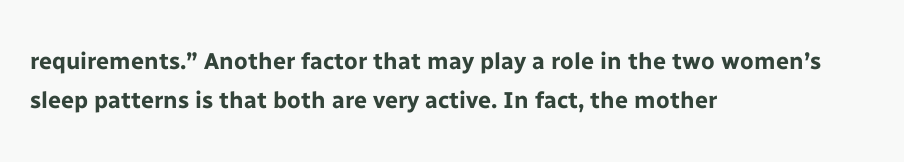requirements.” Another factor that may play a role in the two women’s sleep patterns is that both are very active. In fact, the mother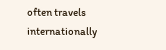often travels internationally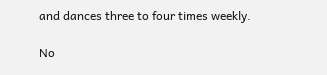and dances three to four times weekly.

No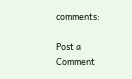comments:

Post a Comment